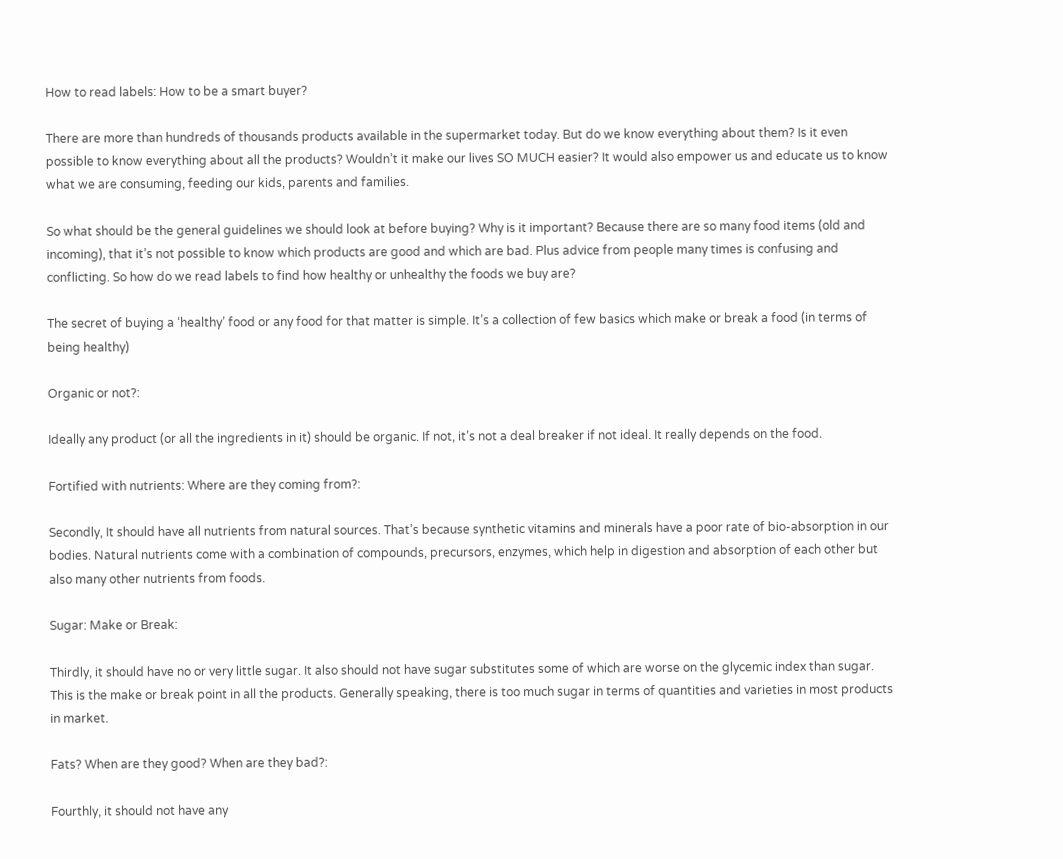How to read labels: How to be a smart buyer?

There are more than hundreds of thousands products available in the supermarket today. But do we know everything about them? Is it even possible to know everything about all the products? Wouldn’t it make our lives SO MUCH easier? It would also empower us and educate us to know what we are consuming, feeding our kids, parents and families.

So what should be the general guidelines we should look at before buying? Why is it important? Because there are so many food items (old and incoming), that it’s not possible to know which products are good and which are bad. Plus advice from people many times is confusing and conflicting. So how do we read labels to find how healthy or unhealthy the foods we buy are?

The secret of buying a ‘healthy’ food or any food for that matter is simple. It’s a collection of few basics which make or break a food (in terms of being healthy)

Organic or not?:

Ideally any product (or all the ingredients in it) should be organic. If not, it’s not a deal breaker if not ideal. It really depends on the food.

Fortified with nutrients: Where are they coming from?:

Secondly, It should have all nutrients from natural sources. That’s because synthetic vitamins and minerals have a poor rate of bio-absorption in our bodies. Natural nutrients come with a combination of compounds, precursors, enzymes, which help in digestion and absorption of each other but also many other nutrients from foods.

Sugar: Make or Break:

Thirdly, it should have no or very little sugar. It also should not have sugar substitutes some of which are worse on the glycemic index than sugar. This is the make or break point in all the products. Generally speaking, there is too much sugar in terms of quantities and varieties in most products in market.

Fats? When are they good? When are they bad?:

Fourthly, it should not have any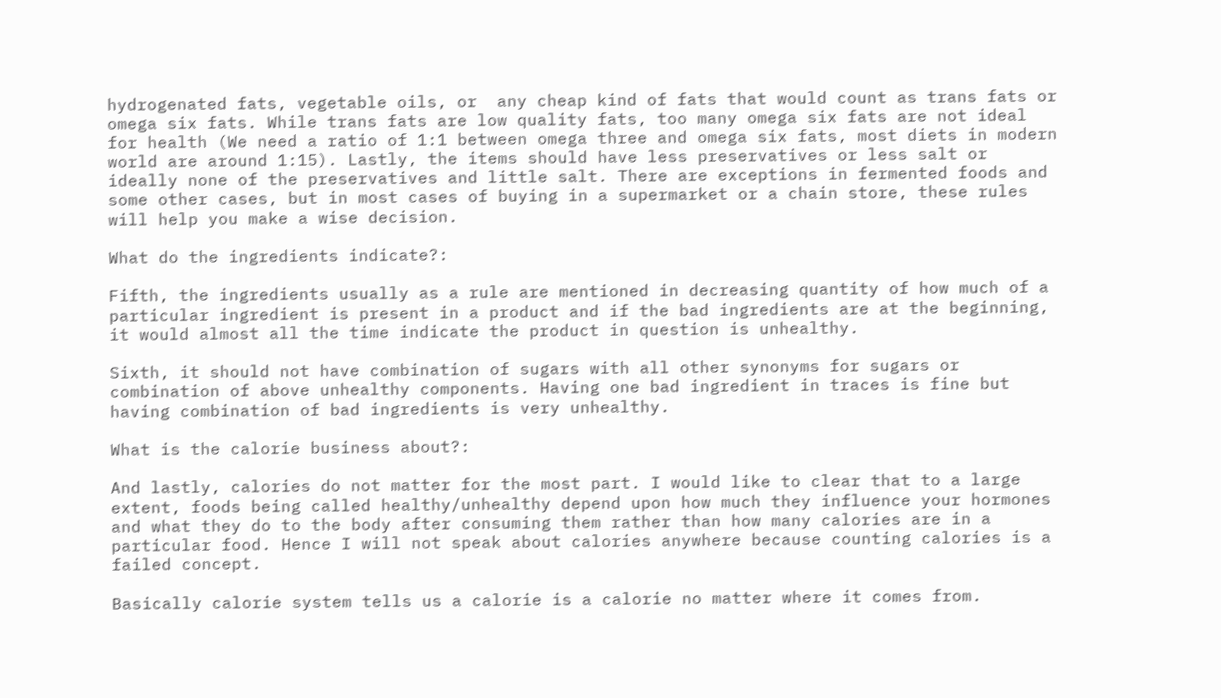hydrogenated fats, vegetable oils, or  any cheap kind of fats that would count as trans fats or omega six fats. While trans fats are low quality fats, too many omega six fats are not ideal for health (We need a ratio of 1:1 between omega three and omega six fats, most diets in modern world are around 1:15). Lastly, the items should have less preservatives or less salt or ideally none of the preservatives and little salt. There are exceptions in fermented foods and some other cases, but in most cases of buying in a supermarket or a chain store, these rules will help you make a wise decision.

What do the ingredients indicate?:

Fifth, the ingredients usually as a rule are mentioned in decreasing quantity of how much of a particular ingredient is present in a product and if the bad ingredients are at the beginning, it would almost all the time indicate the product in question is unhealthy.

Sixth, it should not have combination of sugars with all other synonyms for sugars or combination of above unhealthy components. Having one bad ingredient in traces is fine but having combination of bad ingredients is very unhealthy.

What is the calorie business about?:

And lastly, calories do not matter for the most part. I would like to clear that to a large extent, foods being called healthy/unhealthy depend upon how much they influence your hormones and what they do to the body after consuming them rather than how many calories are in a particular food. Hence I will not speak about calories anywhere because counting calories is a failed concept.

Basically calorie system tells us a calorie is a calorie no matter where it comes from.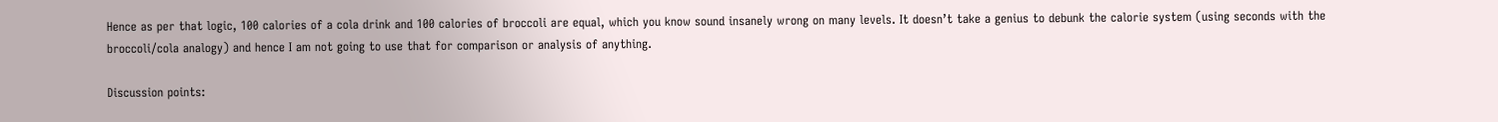Hence as per that logic, 100 calories of a cola drink and 100 calories of broccoli are equal, which you know sound insanely wrong on many levels. It doesn’t take a genius to debunk the calorie system (using seconds with the broccoli/cola analogy) and hence I am not going to use that for comparison or analysis of anything.

Discussion points: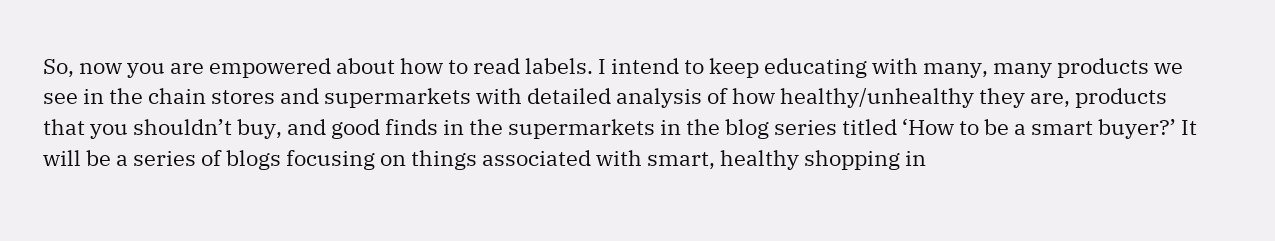So, now you are empowered about how to read labels. I intend to keep educating with many, many products we see in the chain stores and supermarkets with detailed analysis of how healthy/unhealthy they are, products that you shouldn’t buy, and good finds in the supermarkets in the blog series titled ‘How to be a smart buyer?’ It will be a series of blogs focusing on things associated with smart, healthy shopping in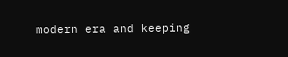modern era and keeping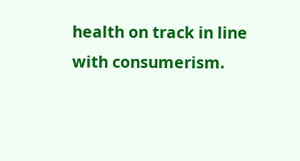health on track in line with consumerism.